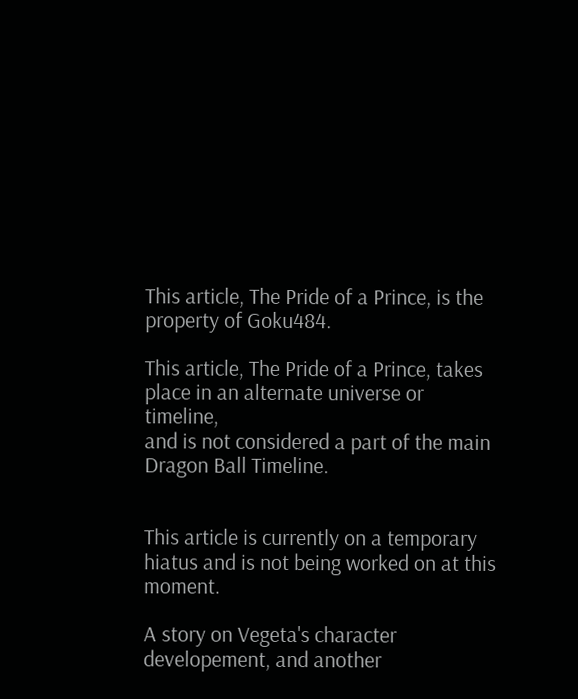This article, The Pride of a Prince, is the property of Goku484.

This article, The Pride of a Prince, takes place in an alternate universe or timeline,
and is not considered a part of the main Dragon Ball Timeline.


This article is currently on a temporary hiatus and is not being worked on at this moment.

A story on Vegeta's character developement, and another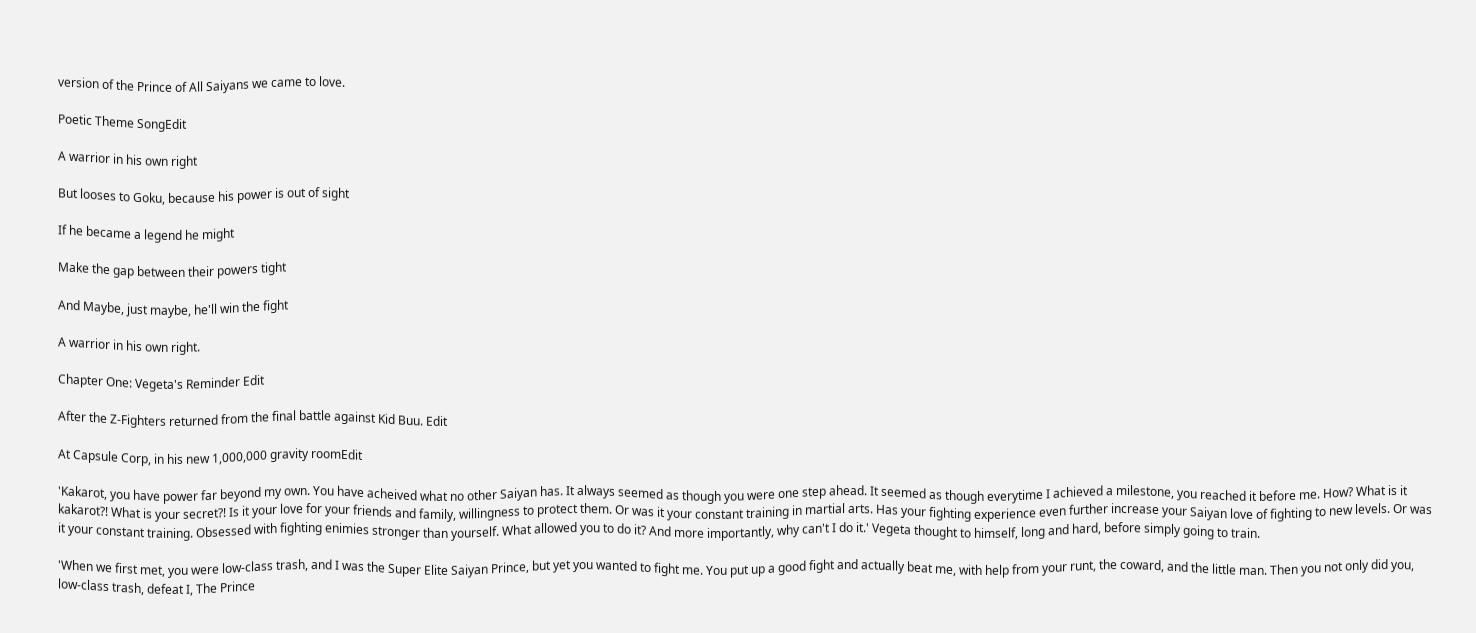version of the Prince of All Saiyans we came to love.

Poetic Theme SongEdit

A warrior in his own right

But looses to Goku, because his power is out of sight

If he became a legend he might

Make the gap between their powers tight

And Maybe, just maybe, he'll win the fight

A warrior in his own right.

Chapter One: Vegeta's Reminder Edit

After the Z-Fighters returned from the final battle against Kid Buu. Edit

At Capsule Corp, in his new 1,000,000 gravity roomEdit

'Kakarot, you have power far beyond my own. You have acheived what no other Saiyan has. It always seemed as though you were one step ahead. It seemed as though everytime I achieved a milestone, you reached it before me. How? What is it kakarot?! What is your secret?! Is it your love for your friends and family, willingness to protect them. Or was it your constant training in martial arts. Has your fighting experience even further increase your Saiyan love of fighting to new levels. Or was it your constant training. Obsessed with fighting enimies stronger than yourself. What allowed you to do it? And more importantly, why can't I do it.' Vegeta thought to himself, long and hard, before simply going to train.

'When we first met, you were low-class trash, and I was the Super Elite Saiyan Prince, but yet you wanted to fight me. You put up a good fight and actually beat me, with help from your runt, the coward, and the little man. Then you not only did you, low-class trash, defeat I, The Prince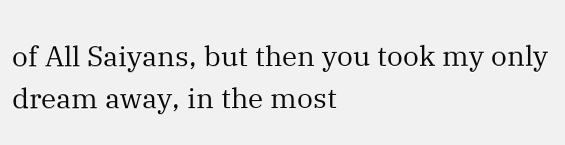of All Saiyans, but then you took my only dream away, in the most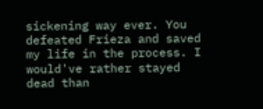sickening way ever. You defeated Frieza and saved my life in the process. I would've rather stayed dead than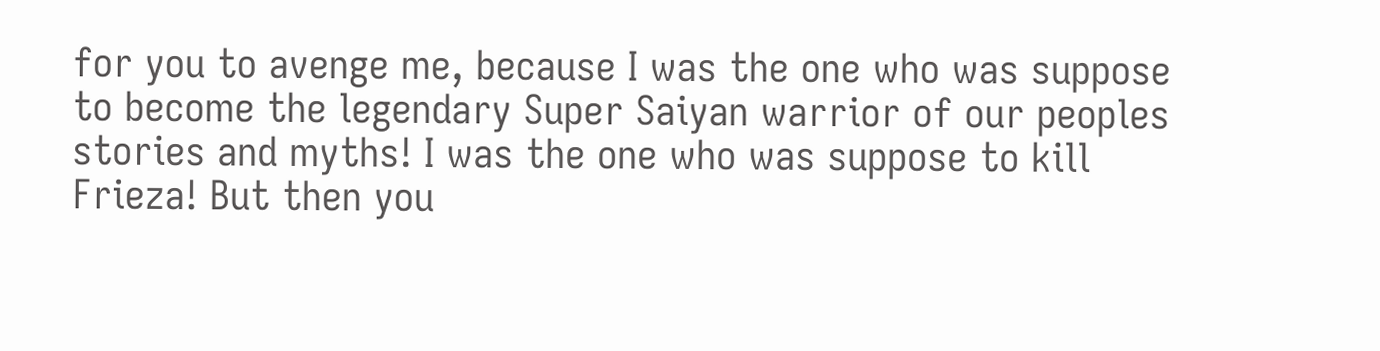for you to avenge me, because I was the one who was suppose to become the legendary Super Saiyan warrior of our peoples stories and myths! I was the one who was suppose to kill Frieza! But then you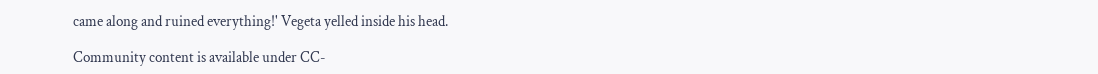came along and ruined everything!' Vegeta yelled inside his head.

Community content is available under CC-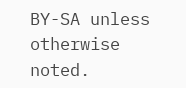BY-SA unless otherwise noted.